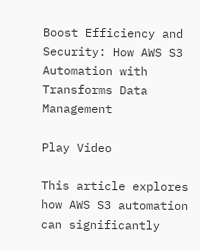Boost Efficiency and Security: How AWS S3 Automation with Transforms Data Management

Play Video

This article explores how AWS S3 automation can significantly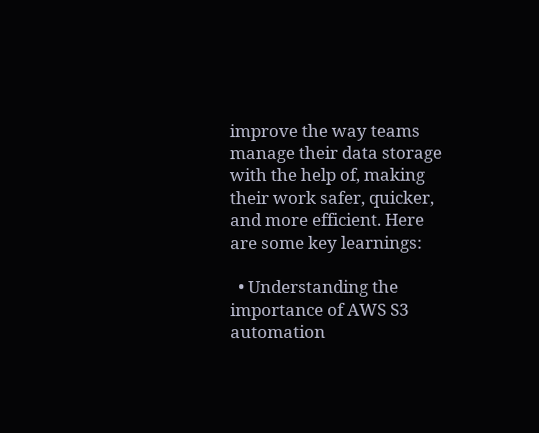improve the way teams manage their data storage with the help of, making their work safer, quicker, and more efficient. Here are some key learnings:

  • Understanding the importance of AWS S3 automation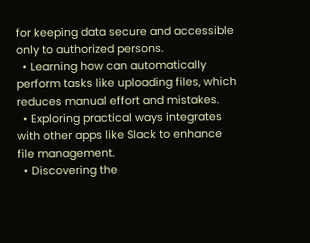for keeping data secure and accessible only to authorized persons.
  • Learning how can automatically perform tasks like uploading files, which reduces manual effort and mistakes.
  • Exploring practical ways integrates with other apps like Slack to enhance file management.
  • Discovering the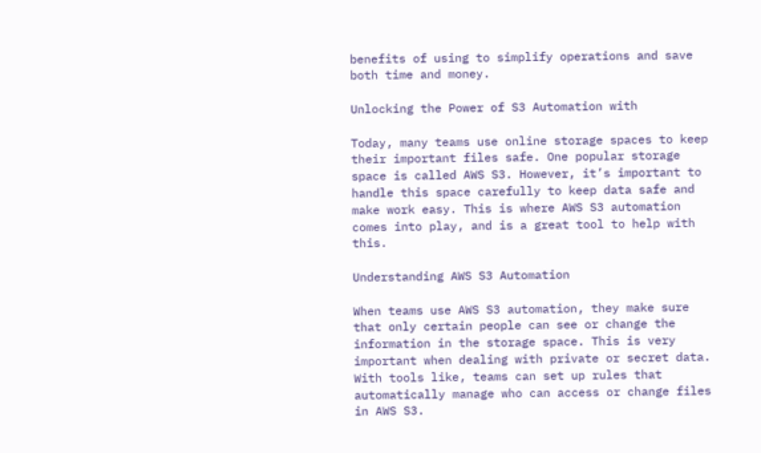benefits of using to simplify operations and save both time and money.

Unlocking the Power of S3 Automation with

Today, many teams use online storage spaces to keep their important files safe. One popular storage space is called AWS S3. However, it’s important to handle this space carefully to keep data safe and make work easy. This is where AWS S3 automation comes into play, and is a great tool to help with this.

Understanding AWS S3 Automation

When teams use AWS S3 automation, they make sure that only certain people can see or change the information in the storage space. This is very important when dealing with private or secret data. With tools like, teams can set up rules that automatically manage who can access or change files in AWS S3.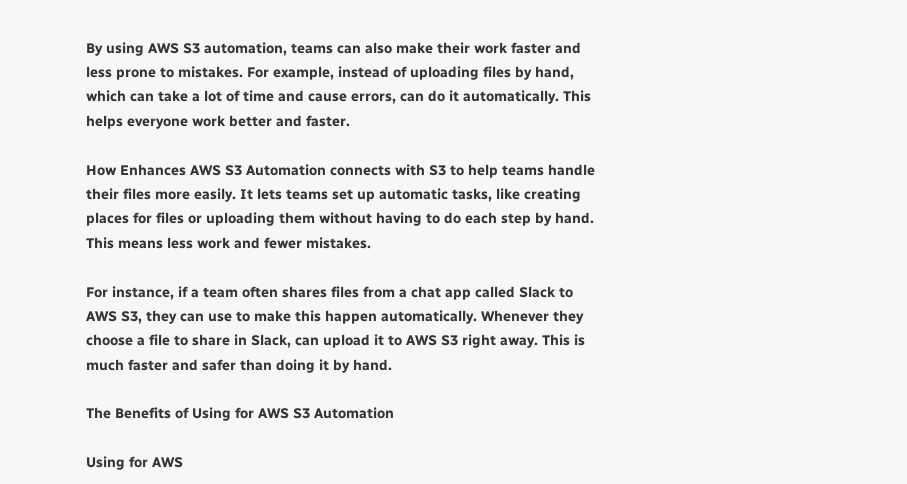By using AWS S3 automation, teams can also make their work faster and less prone to mistakes. For example, instead of uploading files by hand, which can take a lot of time and cause errors, can do it automatically. This helps everyone work better and faster.

How Enhances AWS S3 Automation connects with S3 to help teams handle their files more easily. It lets teams set up automatic tasks, like creating places for files or uploading them without having to do each step by hand. This means less work and fewer mistakes.

For instance, if a team often shares files from a chat app called Slack to AWS S3, they can use to make this happen automatically. Whenever they choose a file to share in Slack, can upload it to AWS S3 right away. This is much faster and safer than doing it by hand.

The Benefits of Using for AWS S3 Automation

Using for AWS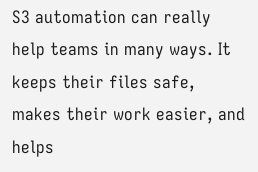S3 automation can really help teams in many ways. It keeps their files safe, makes their work easier, and helps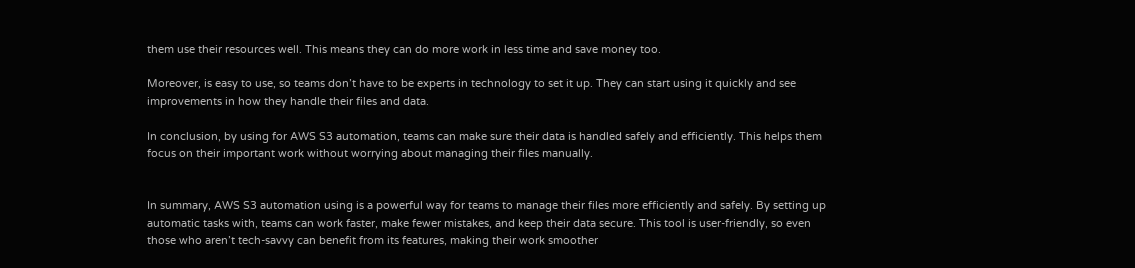them use their resources well. This means they can do more work in less time and save money too.

Moreover, is easy to use, so teams don’t have to be experts in technology to set it up. They can start using it quickly and see improvements in how they handle their files and data.

In conclusion, by using for AWS S3 automation, teams can make sure their data is handled safely and efficiently. This helps them focus on their important work without worrying about managing their files manually.


In summary, AWS S3 automation using is a powerful way for teams to manage their files more efficiently and safely. By setting up automatic tasks with, teams can work faster, make fewer mistakes, and keep their data secure. This tool is user-friendly, so even those who aren’t tech-savvy can benefit from its features, making their work smoother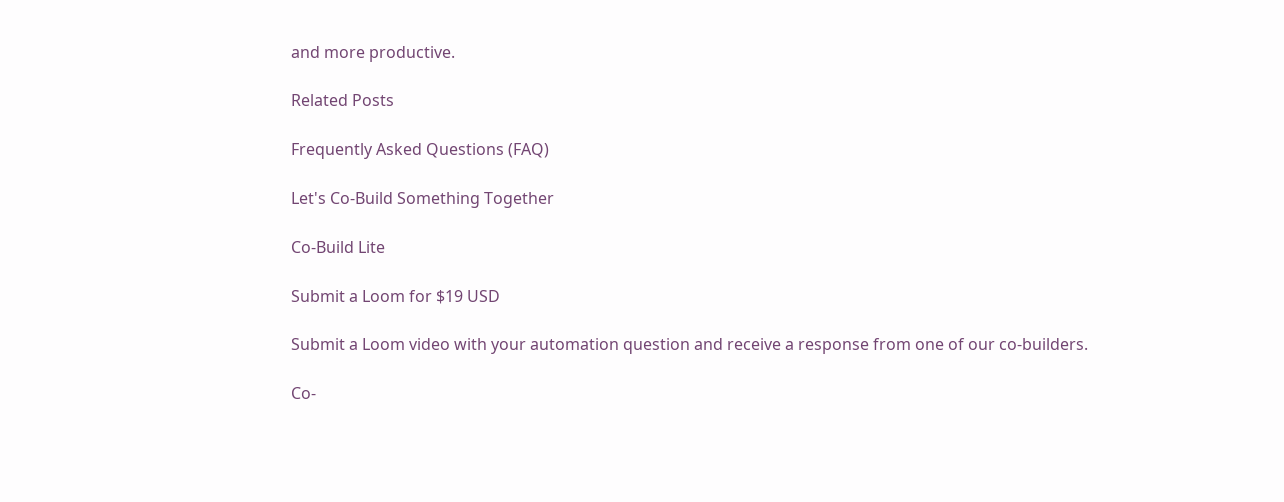and more productive.

Related Posts

Frequently Asked Questions (FAQ)

Let's Co-Build Something Together

Co-Build Lite

Submit a Loom for $19 USD

Submit a Loom video with your automation question and receive a response from one of our co-builders.

Co-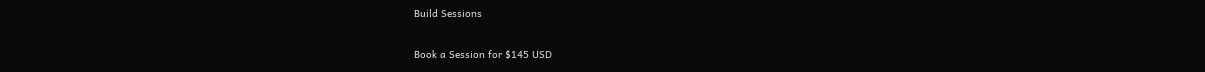Build Sessions

Book a Session for $145 USD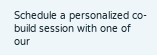Schedule a personalized co-build session with one of our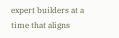expert builders at a time that aligns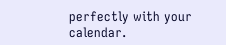perfectly with your calendar.